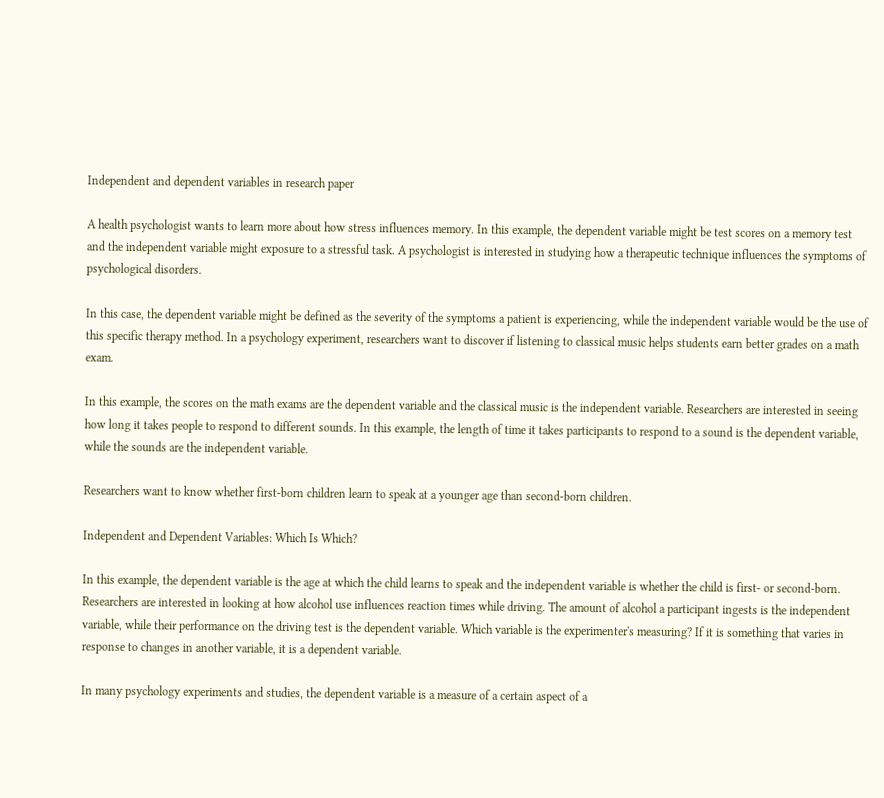Independent and dependent variables in research paper

A health psychologist wants to learn more about how stress influences memory. In this example, the dependent variable might be test scores on a memory test and the independent variable might exposure to a stressful task. A psychologist is interested in studying how a therapeutic technique influences the symptoms of psychological disorders.

In this case, the dependent variable might be defined as the severity of the symptoms a patient is experiencing, while the independent variable would be the use of this specific therapy method. In a psychology experiment, researchers want to discover if listening to classical music helps students earn better grades on a math exam.

In this example, the scores on the math exams are the dependent variable and the classical music is the independent variable. Researchers are interested in seeing how long it takes people to respond to different sounds. In this example, the length of time it takes participants to respond to a sound is the dependent variable, while the sounds are the independent variable.

Researchers want to know whether first-born children learn to speak at a younger age than second-born children.

Independent and Dependent Variables: Which Is Which?

In this example, the dependent variable is the age at which the child learns to speak and the independent variable is whether the child is first- or second-born. Researchers are interested in looking at how alcohol use influences reaction times while driving. The amount of alcohol a participant ingests is the independent variable, while their performance on the driving test is the dependent variable. Which variable is the experimenter's measuring? If it is something that varies in response to changes in another variable, it is a dependent variable.

In many psychology experiments and studies, the dependent variable is a measure of a certain aspect of a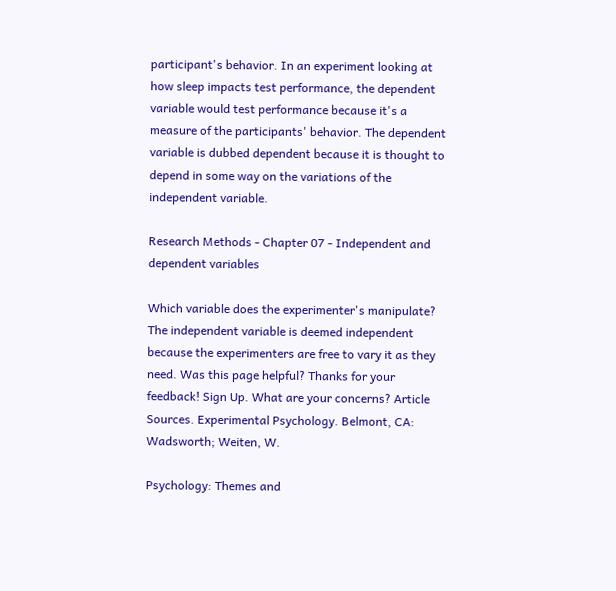participant's behavior. In an experiment looking at how sleep impacts test performance, the dependent variable would test performance because it's a measure of the participants' behavior. The dependent variable is dubbed dependent because it is thought to depend in some way on the variations of the independent variable.

Research Methods - Chapter 07 - Independent and dependent variables

Which variable does the experimenter's manipulate? The independent variable is deemed independent because the experimenters are free to vary it as they need. Was this page helpful? Thanks for your feedback! Sign Up. What are your concerns? Article Sources. Experimental Psychology. Belmont, CA: Wadsworth; Weiten, W.

Psychology: Themes and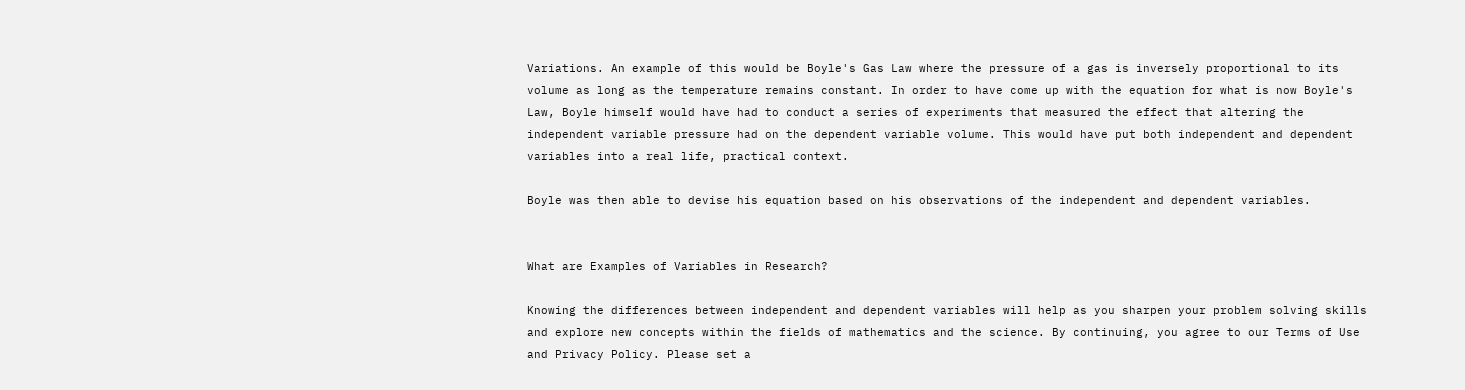Variations. An example of this would be Boyle's Gas Law where the pressure of a gas is inversely proportional to its volume as long as the temperature remains constant. In order to have come up with the equation for what is now Boyle's Law, Boyle himself would have had to conduct a series of experiments that measured the effect that altering the independent variable pressure had on the dependent variable volume. This would have put both independent and dependent variables into a real life, practical context.

Boyle was then able to devise his equation based on his observations of the independent and dependent variables.


What are Examples of Variables in Research?

Knowing the differences between independent and dependent variables will help as you sharpen your problem solving skills and explore new concepts within the fields of mathematics and the science. By continuing, you agree to our Terms of Use and Privacy Policy. Please set a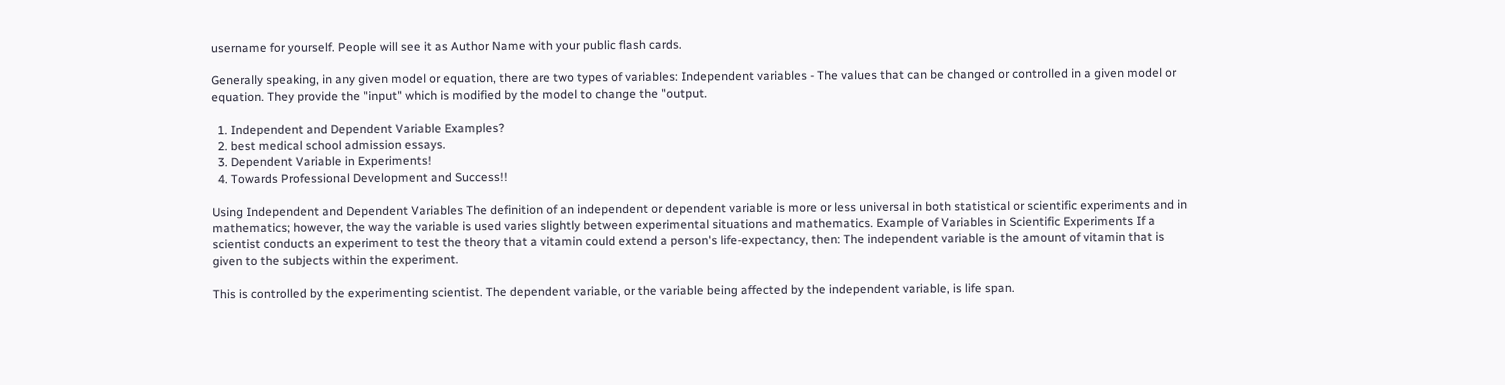username for yourself. People will see it as Author Name with your public flash cards.

Generally speaking, in any given model or equation, there are two types of variables: Independent variables - The values that can be changed or controlled in a given model or equation. They provide the "input" which is modified by the model to change the "output.

  1. Independent and Dependent Variable Examples?
  2. best medical school admission essays.
  3. Dependent Variable in Experiments!
  4. Towards Professional Development and Success!!

Using Independent and Dependent Variables The definition of an independent or dependent variable is more or less universal in both statistical or scientific experiments and in mathematics; however, the way the variable is used varies slightly between experimental situations and mathematics. Example of Variables in Scientific Experiments If a scientist conducts an experiment to test the theory that a vitamin could extend a person's life-expectancy, then: The independent variable is the amount of vitamin that is given to the subjects within the experiment.

This is controlled by the experimenting scientist. The dependent variable, or the variable being affected by the independent variable, is life span.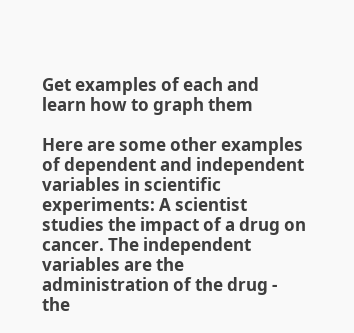Get examples of each and learn how to graph them

Here are some other examples of dependent and independent variables in scientific experiments: A scientist studies the impact of a drug on cancer. The independent variables are the administration of the drug - the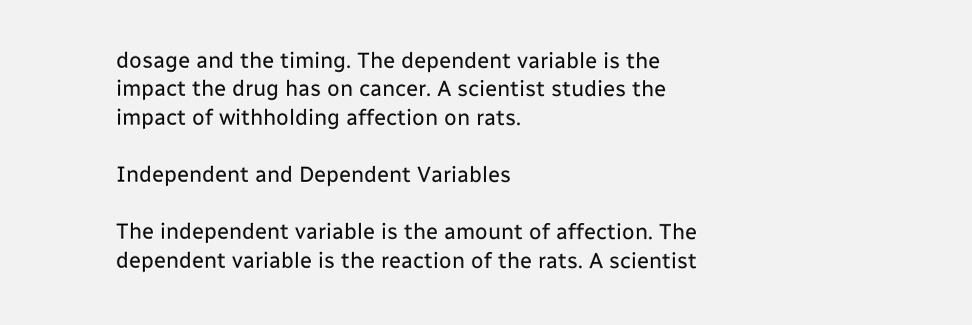dosage and the timing. The dependent variable is the impact the drug has on cancer. A scientist studies the impact of withholding affection on rats.

Independent and Dependent Variables

The independent variable is the amount of affection. The dependent variable is the reaction of the rats. A scientist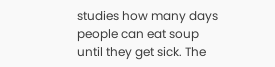studies how many days people can eat soup until they get sick. The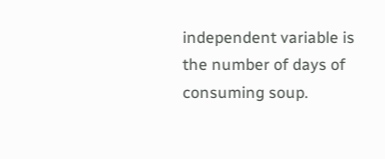independent variable is the number of days of consuming soup.